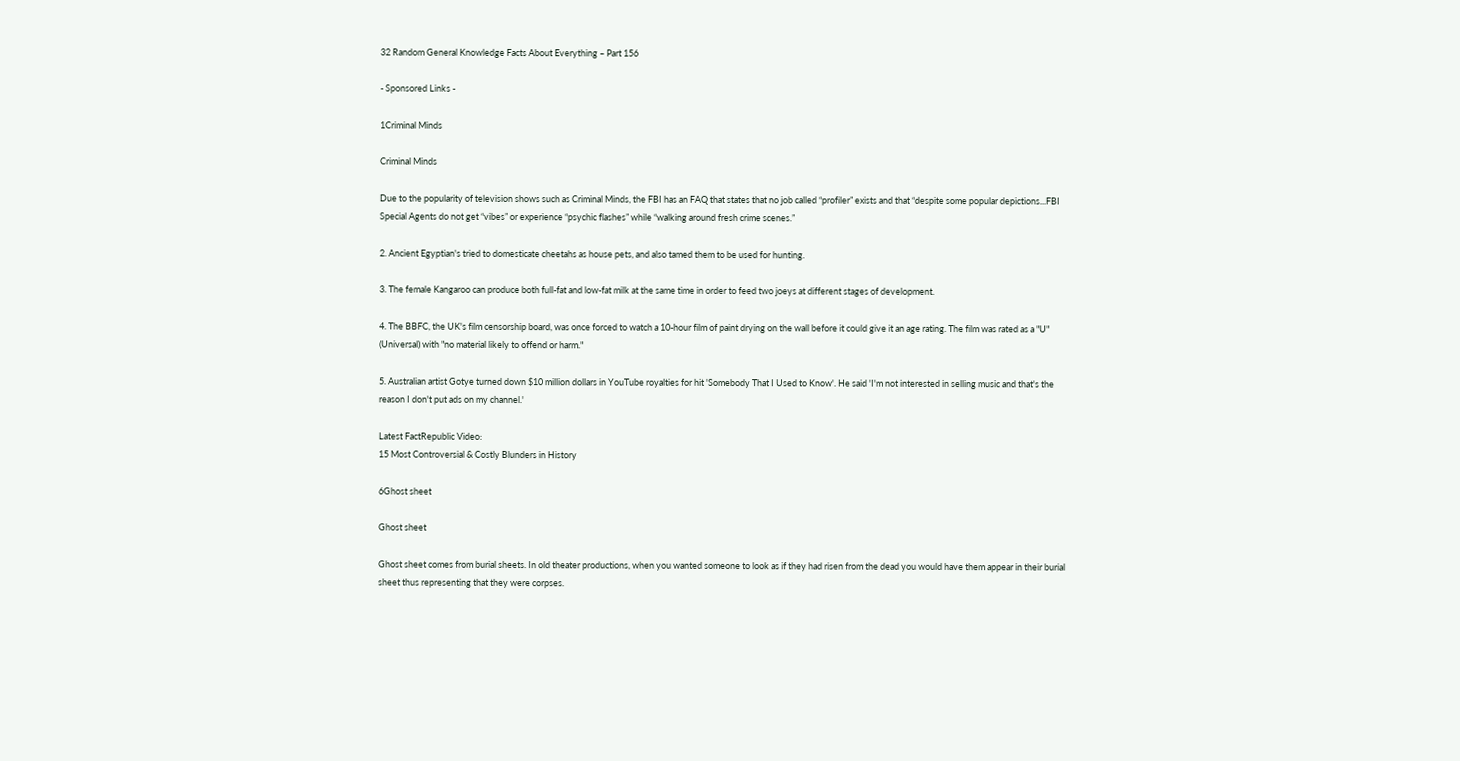32 Random General Knowledge Facts About Everything – Part 156

- Sponsored Links -

1Criminal Minds

Criminal Minds

Due to the popularity of television shows such as Criminal Minds, the FBI has an FAQ that states that no job called “profiler” exists and that “despite some popular depictions...FBI Special Agents do not get “vibes” or experience “psychic flashes” while “walking around fresh crime scenes.”

2. Ancient Egyptian's tried to domesticate cheetahs as house pets, and also tamed them to be used for hunting.

3. The female Kangaroo can produce both full-fat and low-fat milk at the same time in order to feed two joeys at different stages of development.

4. The BBFC, the UK's film censorship board, was once forced to watch a 10-hour film of paint drying on the wall before it could give it an age rating. The film was rated as a "U" (Universal) with "no material likely to offend or harm."

5. Australian artist Gotye turned down $10 million dollars in YouTube royalties for hit 'Somebody That I Used to Know'. He said 'I'm not interested in selling music and that's the reason I don't put ads on my channel.'

Latest FactRepublic Video:
15 Most Controversial & Costly Blunders in History

6Ghost sheet

Ghost sheet

Ghost sheet comes from burial sheets. In old theater productions, when you wanted someone to look as if they had risen from the dead you would have them appear in their burial sheet thus representing that they were corpses.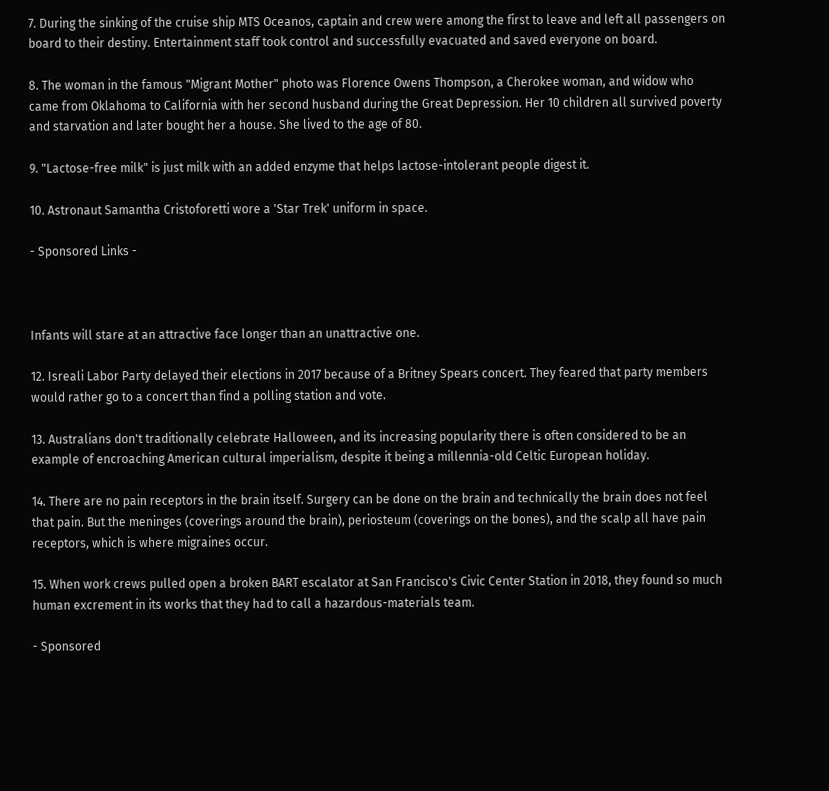7. During the sinking of the cruise ship MTS Oceanos, captain and crew were among the first to leave and left all passengers on board to their destiny. Entertainment staff took control and successfully evacuated and saved everyone on board.

8. The woman in the famous "Migrant Mother" photo was Florence Owens Thompson, a Cherokee woman, and widow who came from Oklahoma to California with her second husband during the Great Depression. Her 10 children all survived poverty and starvation and later bought her a house. She lived to the age of 80.

9. "Lactose-free milk" is just milk with an added enzyme that helps lactose-intolerant people digest it.

10. Astronaut Samantha Cristoforetti wore a 'Star Trek' uniform in space.

- Sponsored Links -



Infants will stare at an attractive face longer than an unattractive one.

12. Isreali Labor Party delayed their elections in 2017 because of a Britney Spears concert. They feared that party members would rather go to a concert than find a polling station and vote.

13. Australians don't traditionally celebrate Halloween, and its increasing popularity there is often considered to be an example of encroaching American cultural imperialism, despite it being a millennia-old Celtic European holiday.

14. There are no pain receptors in the brain itself. Surgery can be done on the brain and technically the brain does not feel that pain. But the meninges (coverings around the brain), periosteum (coverings on the bones), and the scalp all have pain receptors, which is where migraines occur.

15. When work crews pulled open a broken BART escalator at San Francisco's Civic Center Station in 2018, they found so much human excrement in its works that they had to call a hazardous-materials team.

- Sponsored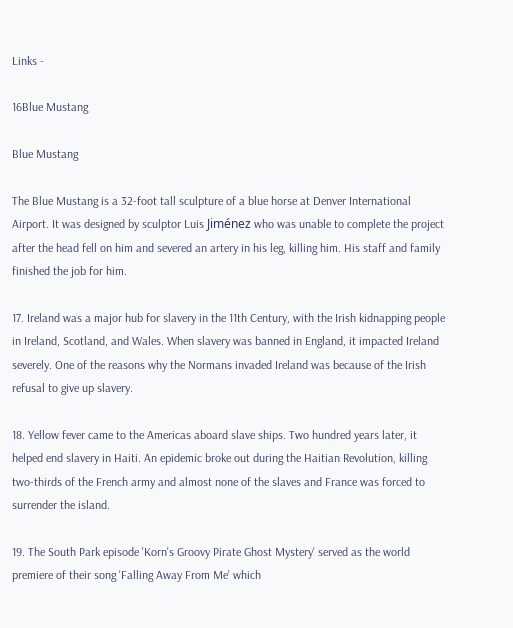Links -

16Blue Mustang

Blue Mustang

The Blue Mustang is a 32-foot tall sculpture of a blue horse at Denver International Airport. It was designed by sculptor Luis Jiménez who was unable to complete the project after the head fell on him and severed an artery in his leg, killing him. His staff and family finished the job for him.

17. Ireland was a major hub for slavery in the 11th Century, with the Irish kidnapping people in Ireland, Scotland, and Wales. When slavery was banned in England, it impacted Ireland severely. One of the reasons why the Normans invaded Ireland was because of the Irish refusal to give up slavery.

18. Yellow fever came to the Americas aboard slave ships. Two hundred years later, it helped end slavery in Haiti. An epidemic broke out during the Haitian Revolution, killing two-thirds of the French army and almost none of the slaves and France was forced to surrender the island.

19. The South Park episode 'Korn's Groovy Pirate Ghost Mystery' served as the world premiere of their song 'Falling Away From Me' which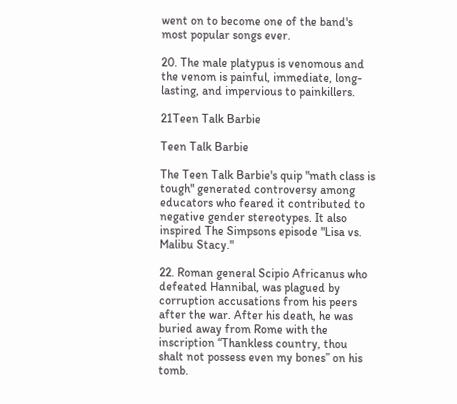went on to become one of the band's most popular songs ever.

20. The male platypus is venomous and the venom is painful, immediate, long-lasting, and impervious to painkillers.

21Teen Talk Barbie

Teen Talk Barbie

The Teen Talk Barbie's quip "math class is tough" generated controversy among educators who feared it contributed to negative gender stereotypes. It also inspired The Simpsons episode "Lisa vs. Malibu Stacy."

22. Roman general Scipio Africanus who defeated Hannibal, was plagued by corruption accusations from his peers after the war. After his death, he was buried away from Rome with the inscription “Thankless country, thou shalt not possess even my bones” on his tomb.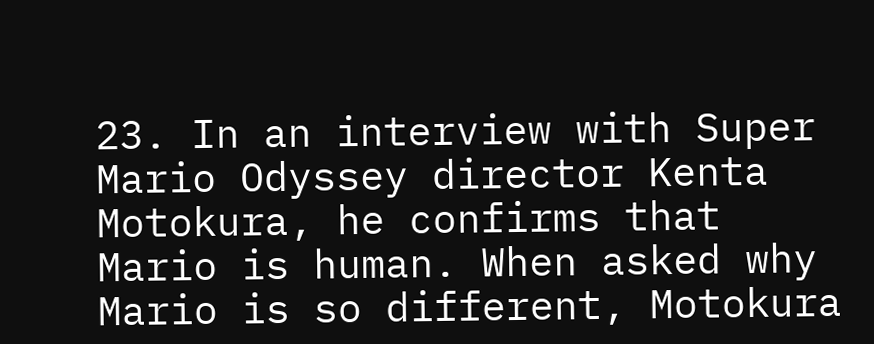23. In an interview with Super Mario Odyssey director Kenta Motokura, he confirms that Mario is human. When asked why Mario is so different, Motokura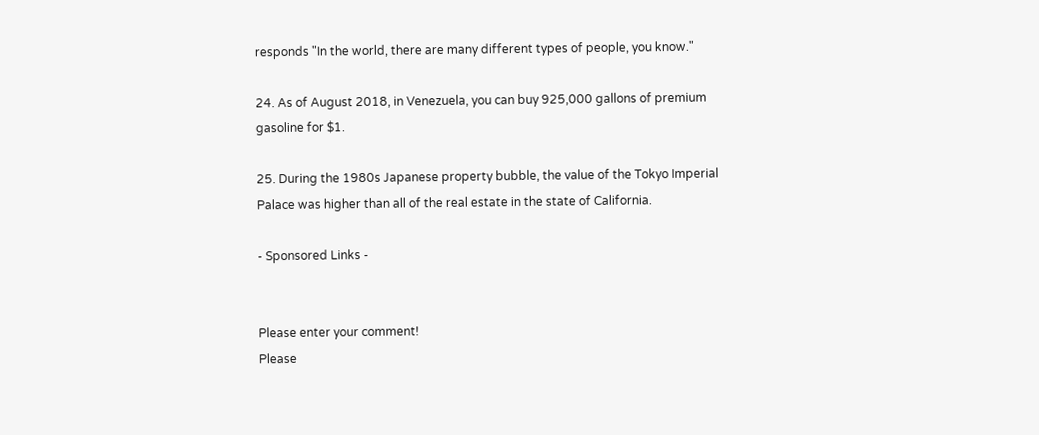responds "In the world, there are many different types of people, you know."

24. As of August 2018, in Venezuela, you can buy 925,000 gallons of premium gasoline for $1.

25. During the 1980s Japanese property bubble, the value of the Tokyo Imperial Palace was higher than all of the real estate in the state of California.

- Sponsored Links -


Please enter your comment!
Please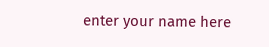enter your name here